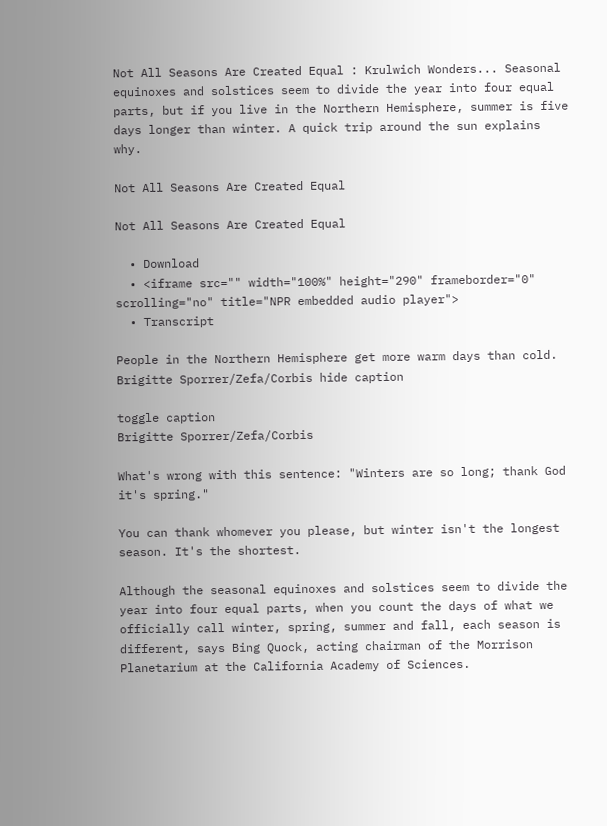Not All Seasons Are Created Equal : Krulwich Wonders... Seasonal equinoxes and solstices seem to divide the year into four equal parts, but if you live in the Northern Hemisphere, summer is five days longer than winter. A quick trip around the sun explains why.

Not All Seasons Are Created Equal

Not All Seasons Are Created Equal

  • Download
  • <iframe src="" width="100%" height="290" frameborder="0" scrolling="no" title="NPR embedded audio player">
  • Transcript

People in the Northern Hemisphere get more warm days than cold. Brigitte Sporrer/Zefa/Corbis hide caption

toggle caption
Brigitte Sporrer/Zefa/Corbis

What's wrong with this sentence: "Winters are so long; thank God it's spring."

You can thank whomever you please, but winter isn't the longest season. It's the shortest.

Although the seasonal equinoxes and solstices seem to divide the year into four equal parts, when you count the days of what we officially call winter, spring, summer and fall, each season is different, says Bing Quock, acting chairman of the Morrison Planetarium at the California Academy of Sciences.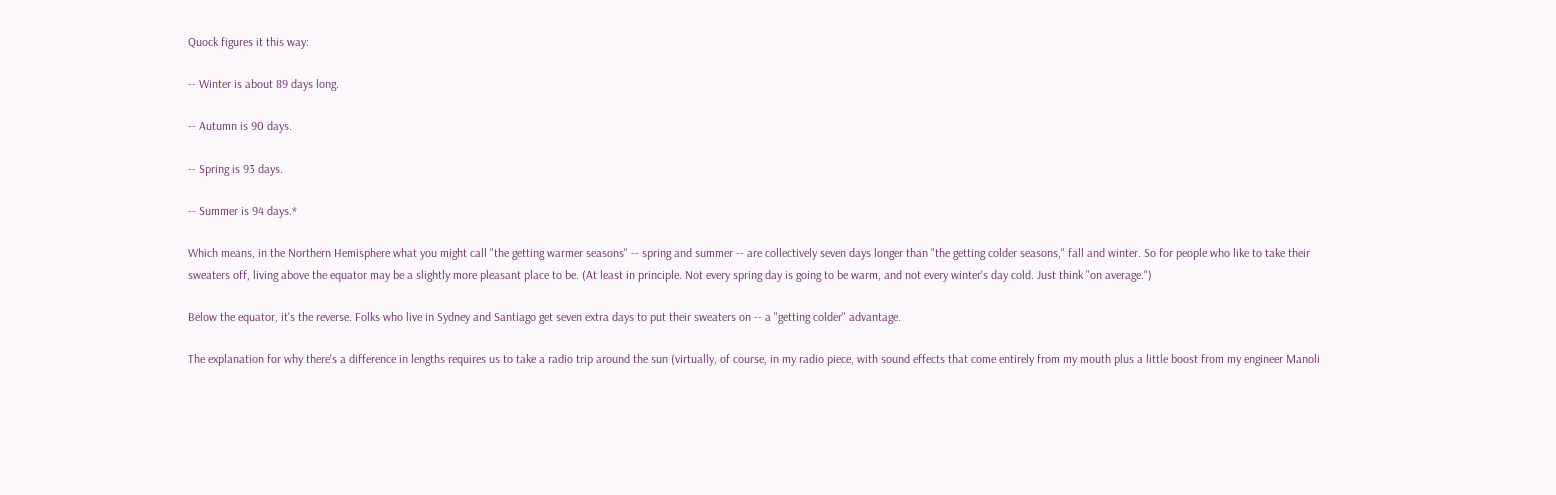Quock figures it this way:

-- Winter is about 89 days long.

-- Autumn is 90 days.

-- Spring is 93 days.

-- Summer is 94 days.*

Which means, in the Northern Hemisphere what you might call "the getting warmer seasons" -- spring and summer -- are collectively seven days longer than "the getting colder seasons," fall and winter. So for people who like to take their sweaters off, living above the equator may be a slightly more pleasant place to be. (At least in principle. Not every spring day is going to be warm, and not every winter's day cold. Just think "on average.")

Below the equator, it's the reverse. Folks who live in Sydney and Santiago get seven extra days to put their sweaters on -- a "getting colder" advantage.

The explanation for why there's a difference in lengths requires us to take a radio trip around the sun (virtually, of course, in my radio piece, with sound effects that come entirely from my mouth plus a little boost from my engineer Manoli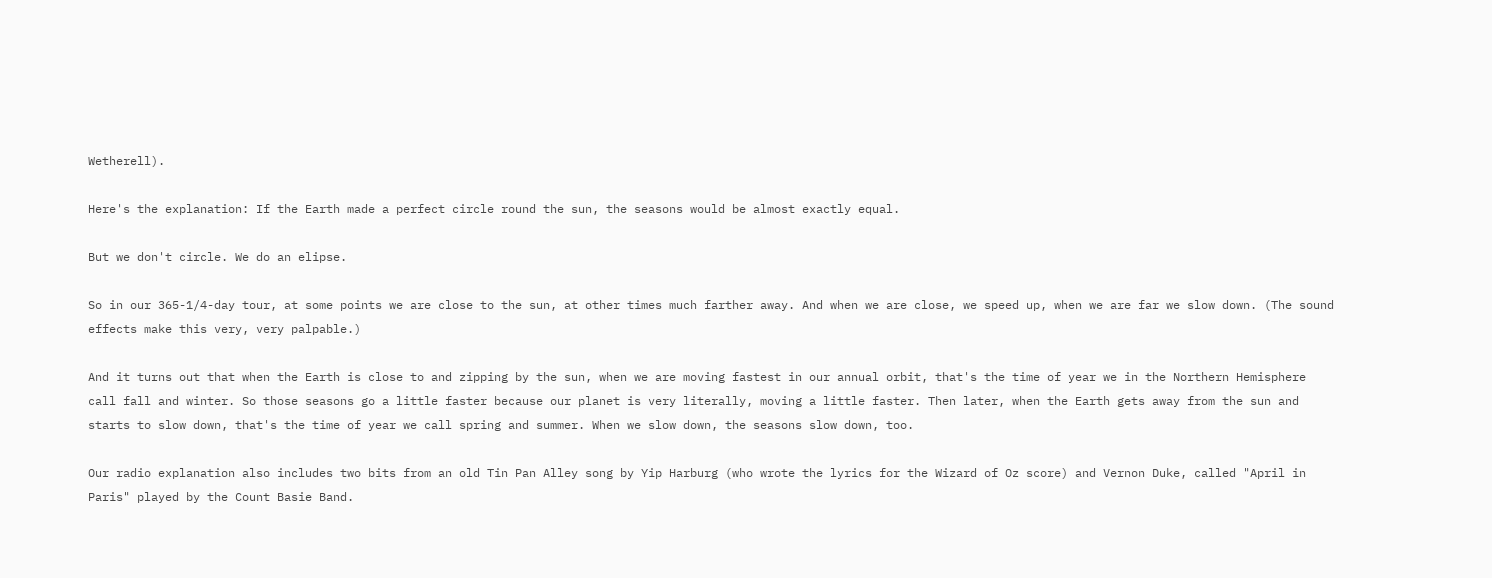Wetherell).

Here's the explanation: If the Earth made a perfect circle round the sun, the seasons would be almost exactly equal.

But we don't circle. We do an elipse.

So in our 365-1/4-day tour, at some points we are close to the sun, at other times much farther away. And when we are close, we speed up, when we are far we slow down. (The sound effects make this very, very palpable.)

And it turns out that when the Earth is close to and zipping by the sun, when we are moving fastest in our annual orbit, that's the time of year we in the Northern Hemisphere call fall and winter. So those seasons go a little faster because our planet is very literally, moving a little faster. Then later, when the Earth gets away from the sun and starts to slow down, that's the time of year we call spring and summer. When we slow down, the seasons slow down, too.

Our radio explanation also includes two bits from an old Tin Pan Alley song by Yip Harburg (who wrote the lyrics for the Wizard of Oz score) and Vernon Duke, called "April in Paris" played by the Count Basie Band.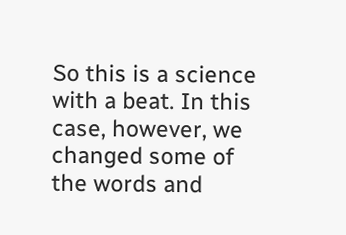So this is a science with a beat. In this case, however, we changed some of the words and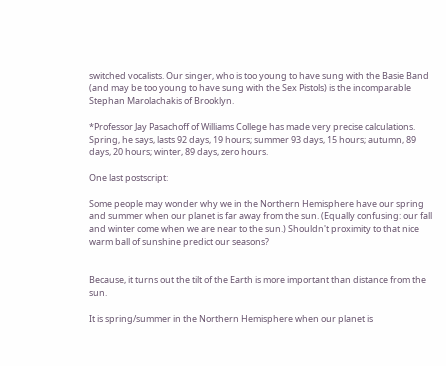switched vocalists. Our singer, who is too young to have sung with the Basie Band (and may be too young to have sung with the Sex Pistols) is the incomparable Stephan Marolachakis of Brooklyn.

*Professor Jay Pasachoff of Williams College has made very precise calculations. Spring, he says, lasts 92 days, 19 hours; summer 93 days, 15 hours; autumn, 89 days, 20 hours; winter, 89 days, zero hours.

One last postscript:

Some people may wonder why we in the Northern Hemisphere have our spring and summer when our planet is far away from the sun. (Equally confusing: our fall and winter come when we are near to the sun.) Shouldn't proximity to that nice warm ball of sunshine predict our seasons?


Because, it turns out the tilt of the Earth is more important than distance from the sun.

It is spring/summer in the Northern Hemisphere when our planet is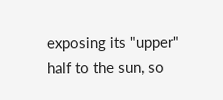exposing its "upper" half to the sun, so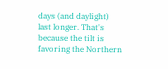days (and daylight) last longer. That's because the tilt is favoring the Northern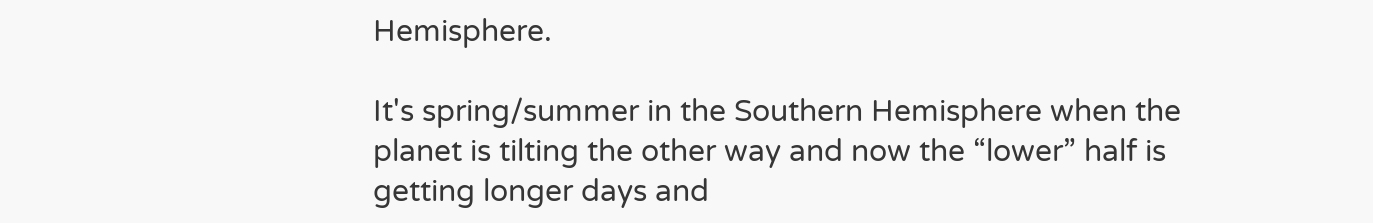Hemisphere.

It's spring/summer in the Southern Hemisphere when the planet is tilting the other way and now the “lower” half is getting longer days and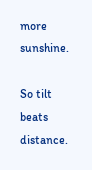more sunshine.

So tilt beats distance.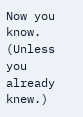Now you know. (Unless you already knew.)